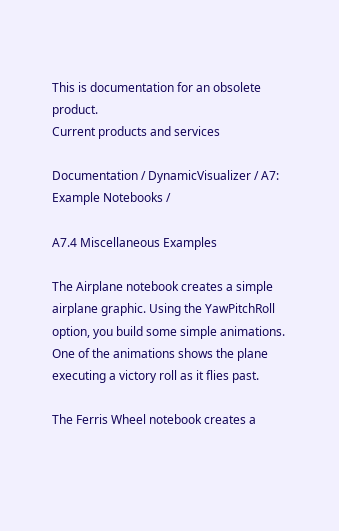This is documentation for an obsolete product.
Current products and services

Documentation / DynamicVisualizer / A7: Example Notebooks /

A7.4 Miscellaneous Examples

The Airplane notebook creates a simple airplane graphic. Using the YawPitchRoll option, you build some simple animations. One of the animations shows the plane executing a victory roll as it flies past.

The Ferris Wheel notebook creates a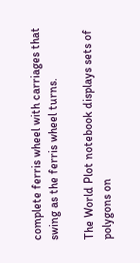complete ferris wheel with carriages that swing as the ferris wheel turns.

The World Plot notebook displays sets of polygons on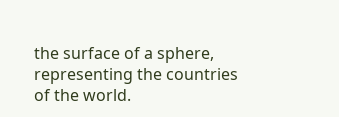the surface of a sphere, representing the countries of the world.